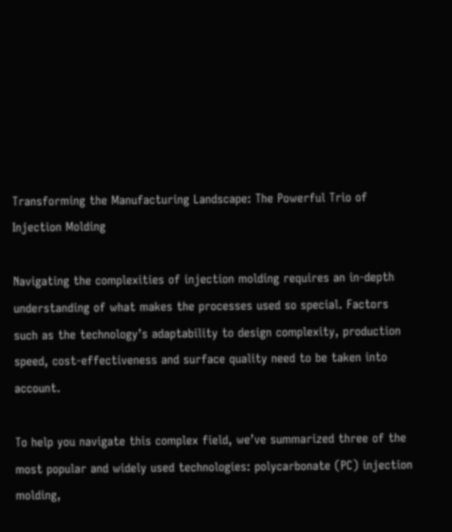Transforming the Manufacturing Landscape: The Powerful Trio of Injection Molding

Navigating the complexities of injection molding requires an in-depth understanding of what makes the processes used so special. Factors such as the technology’s adaptability to design complexity, production speed, cost-effectiveness and surface quality need to be taken into account.

To help you navigate this complex field, we’ve summarized three of the most popular and widely used technologies: polycarbonate (PC) injection molding,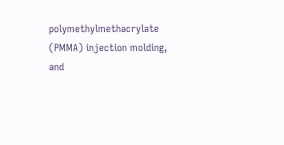polymethylmethacrylate (PMMA) injection molding, and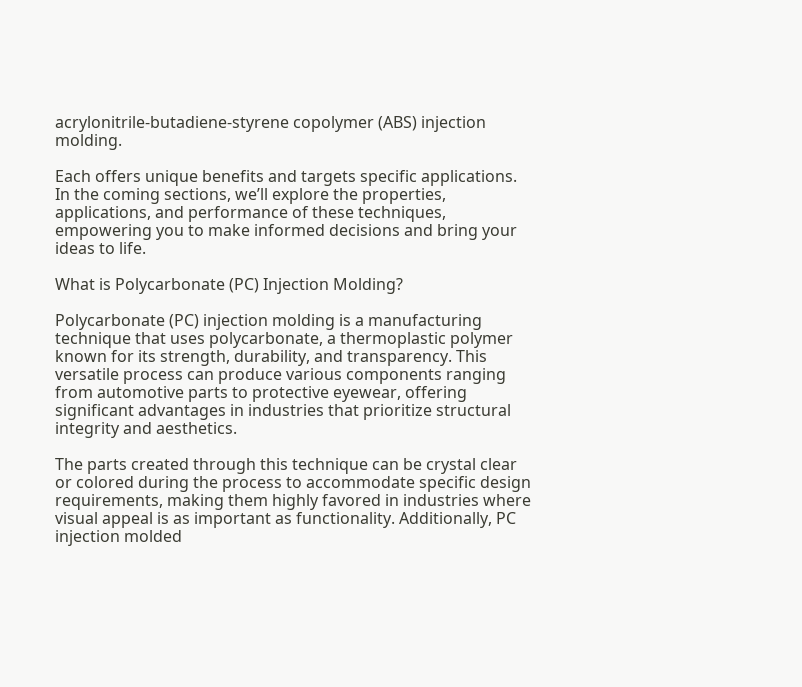acrylonitrile-butadiene-styrene copolymer (ABS) injection molding.

Each offers unique benefits and targets specific applications. In the coming sections, we’ll explore the properties, applications, and performance of these techniques, empowering you to make informed decisions and bring your ideas to life.

What is Polycarbonate (PC) Injection Molding?

Polycarbonate (PC) injection molding is a manufacturing technique that uses polycarbonate, a thermoplastic polymer known for its strength, durability, and transparency. This versatile process can produce various components ranging from automotive parts to protective eyewear, offering significant advantages in industries that prioritize structural integrity and aesthetics.

The parts created through this technique can be crystal clear or colored during the process to accommodate specific design requirements, making them highly favored in industries where visual appeal is as important as functionality. Additionally, PC injection molded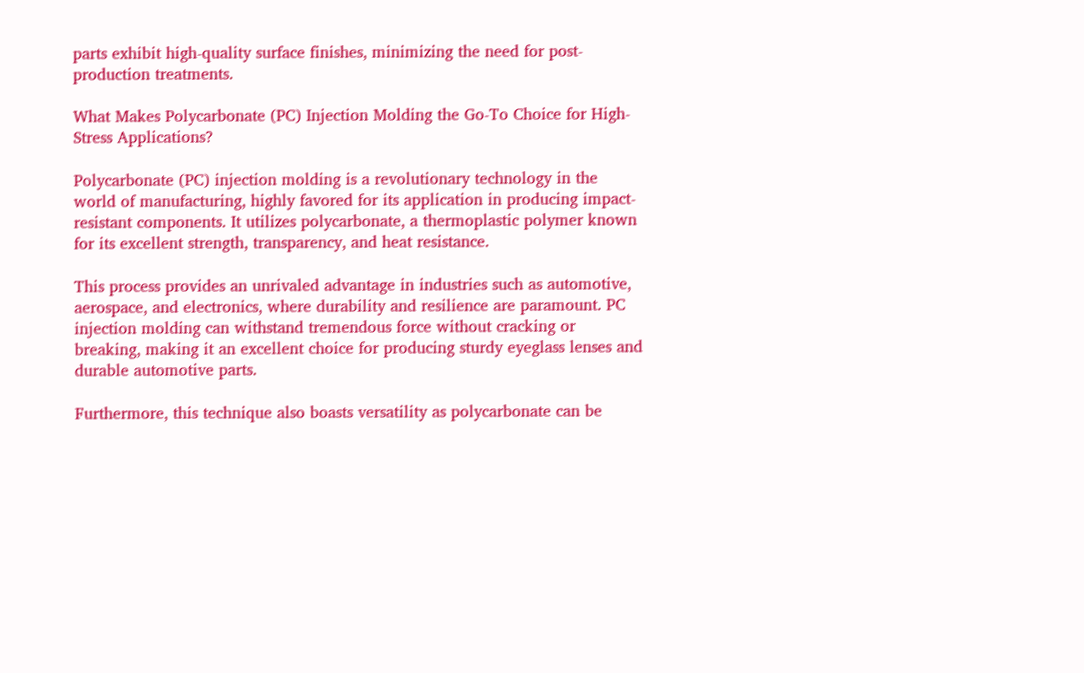parts exhibit high-quality surface finishes, minimizing the need for post-production treatments.

What Makes Polycarbonate (PC) Injection Molding the Go-To Choice for High-Stress Applications?

Polycarbonate (PC) injection molding is a revolutionary technology in the world of manufacturing, highly favored for its application in producing impact-resistant components. It utilizes polycarbonate, a thermoplastic polymer known for its excellent strength, transparency, and heat resistance.

This process provides an unrivaled advantage in industries such as automotive, aerospace, and electronics, where durability and resilience are paramount. PC injection molding can withstand tremendous force without cracking or breaking, making it an excellent choice for producing sturdy eyeglass lenses and durable automotive parts.

Furthermore, this technique also boasts versatility as polycarbonate can be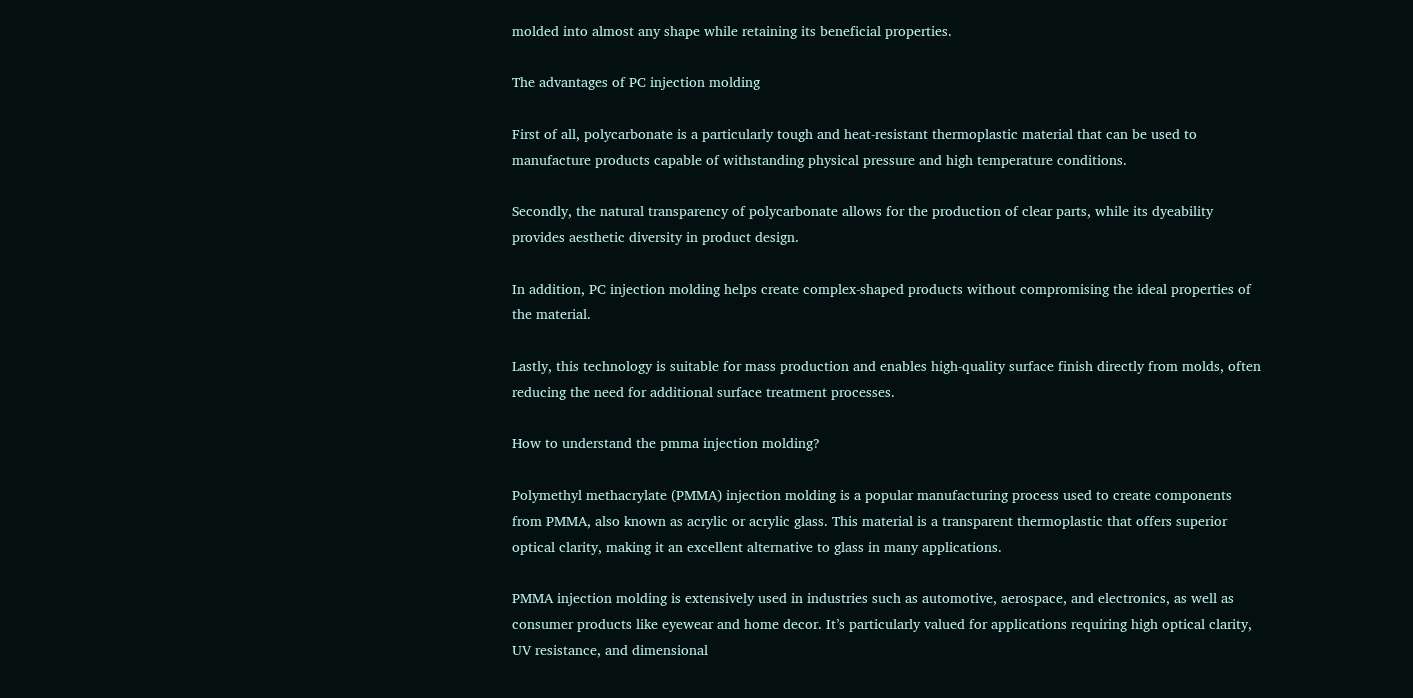molded into almost any shape while retaining its beneficial properties.

The advantages of PC injection molding

First of all, polycarbonate is a particularly tough and heat-resistant thermoplastic material that can be used to manufacture products capable of withstanding physical pressure and high temperature conditions.

Secondly, the natural transparency of polycarbonate allows for the production of clear parts, while its dyeability provides aesthetic diversity in product design.

In addition, PC injection molding helps create complex-shaped products without compromising the ideal properties of the material.

Lastly, this technology is suitable for mass production and enables high-quality surface finish directly from molds, often reducing the need for additional surface treatment processes.

How to understand the pmma injection molding?

Polymethyl methacrylate (PMMA) injection molding is a popular manufacturing process used to create components from PMMA, also known as acrylic or acrylic glass. This material is a transparent thermoplastic that offers superior optical clarity, making it an excellent alternative to glass in many applications.

PMMA injection molding is extensively used in industries such as automotive, aerospace, and electronics, as well as consumer products like eyewear and home decor. It’s particularly valued for applications requiring high optical clarity, UV resistance, and dimensional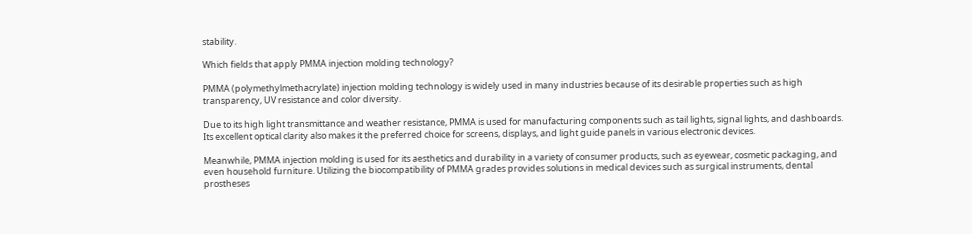stability.

Which fields that apply PMMA injection molding technology?

PMMA (polymethylmethacrylate) injection molding technology is widely used in many industries because of its desirable properties such as high transparency, UV resistance and color diversity.

Due to its high light transmittance and weather resistance, PMMA is used for manufacturing components such as tail lights, signal lights, and dashboards. Its excellent optical clarity also makes it the preferred choice for screens, displays, and light guide panels in various electronic devices.

Meanwhile, PMMA injection molding is used for its aesthetics and durability in a variety of consumer products, such as eyewear, cosmetic packaging, and even household furniture. Utilizing the biocompatibility of PMMA grades provides solutions in medical devices such as surgical instruments, dental prostheses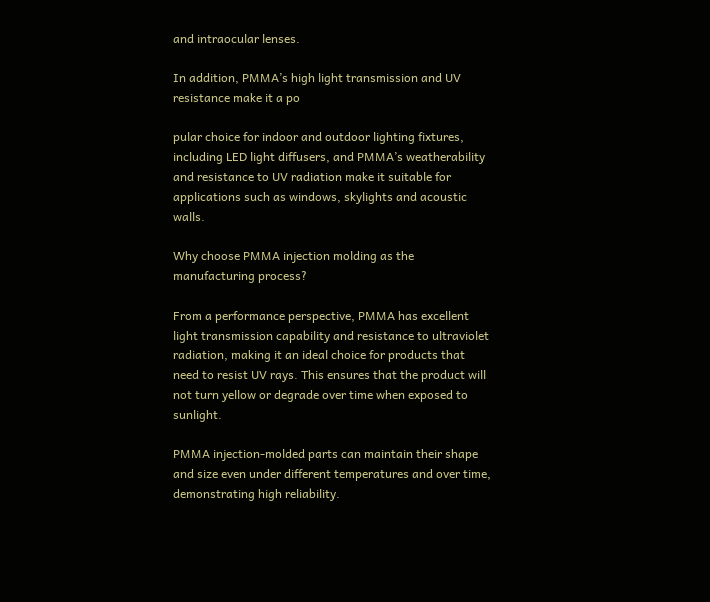and intraocular lenses.

In addition, PMMA’s high light transmission and UV resistance make it a po

pular choice for indoor and outdoor lighting fixtures, including LED light diffusers, and PMMA’s weatherability and resistance to UV radiation make it suitable for applications such as windows, skylights and acoustic walls.

Why choose PMMA injection molding as the manufacturing process?

From a performance perspective, PMMA has excellent light transmission capability and resistance to ultraviolet radiation, making it an ideal choice for products that need to resist UV rays. This ensures that the product will not turn yellow or degrade over time when exposed to sunlight.

PMMA injection-molded parts can maintain their shape and size even under different temperatures and over time, demonstrating high reliability.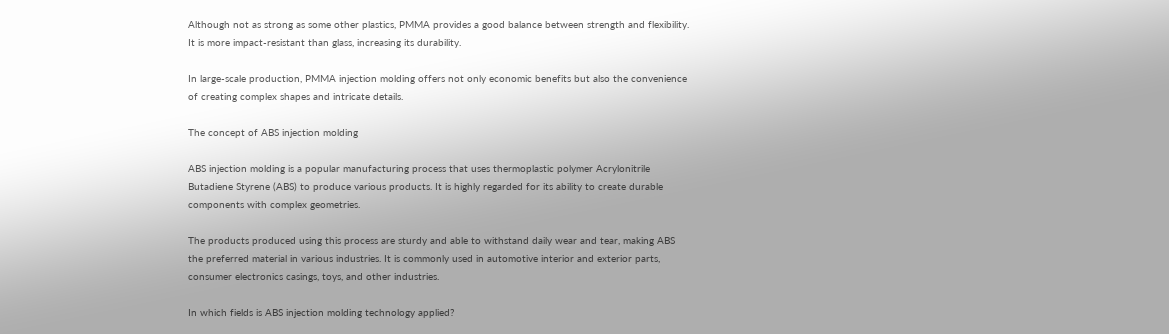Although not as strong as some other plastics, PMMA provides a good balance between strength and flexibility. It is more impact-resistant than glass, increasing its durability.

In large-scale production, PMMA injection molding offers not only economic benefits but also the convenience of creating complex shapes and intricate details.

The concept of ABS injection molding

ABS injection molding is a popular manufacturing process that uses thermoplastic polymer Acrylonitrile Butadiene Styrene (ABS) to produce various products. It is highly regarded for its ability to create durable components with complex geometries.

The products produced using this process are sturdy and able to withstand daily wear and tear, making ABS the preferred material in various industries. It is commonly used in automotive interior and exterior parts, consumer electronics casings, toys, and other industries.

In which fields is ABS injection molding technology applied?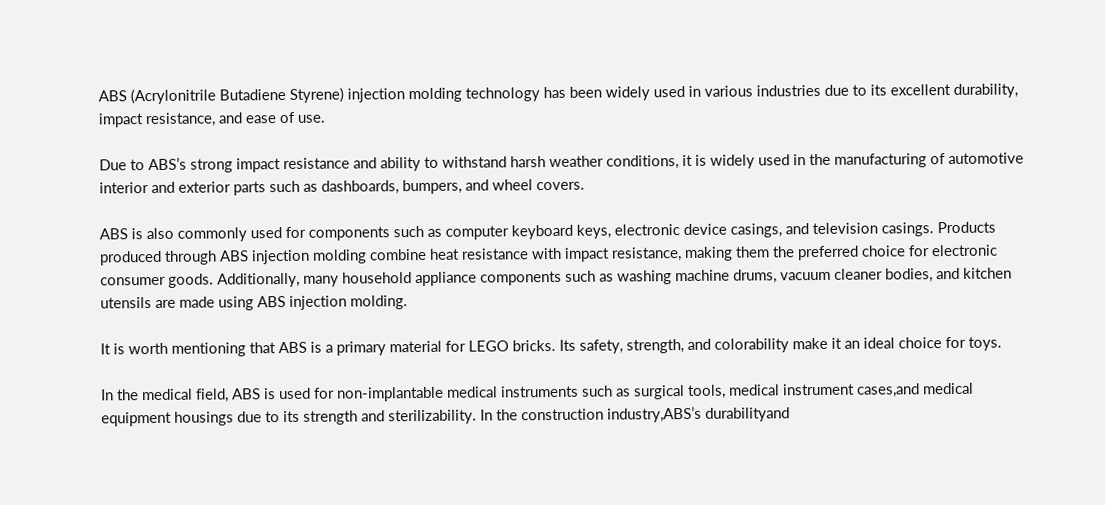ABS (Acrylonitrile Butadiene Styrene) injection molding technology has been widely used in various industries due to its excellent durability, impact resistance, and ease of use.

Due to ABS’s strong impact resistance and ability to withstand harsh weather conditions, it is widely used in the manufacturing of automotive interior and exterior parts such as dashboards, bumpers, and wheel covers.

ABS is also commonly used for components such as computer keyboard keys, electronic device casings, and television casings. Products produced through ABS injection molding combine heat resistance with impact resistance, making them the preferred choice for electronic consumer goods. Additionally, many household appliance components such as washing machine drums, vacuum cleaner bodies, and kitchen utensils are made using ABS injection molding.

It is worth mentioning that ABS is a primary material for LEGO bricks. Its safety, strength, and colorability make it an ideal choice for toys.

In the medical field, ABS is used for non-implantable medical instruments such as surgical tools, medical instrument cases,and medical equipment housings due to its strength and sterilizability. In the construction industry,ABS’s durabilityand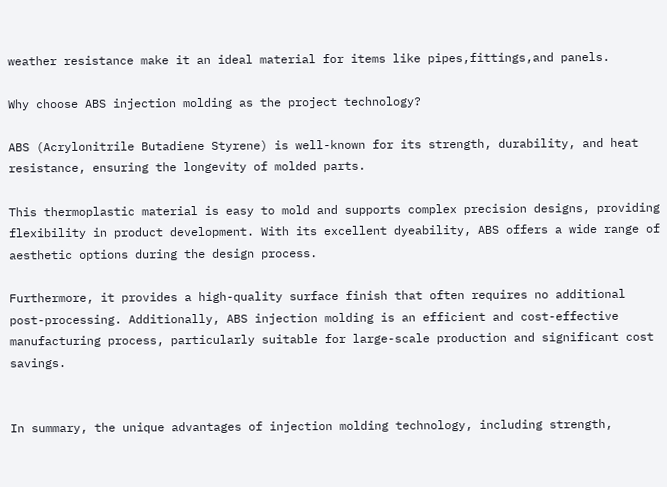weather resistance make it an ideal material for items like pipes,fittings,and panels.

Why choose ABS injection molding as the project technology?

ABS (Acrylonitrile Butadiene Styrene) is well-known for its strength, durability, and heat resistance, ensuring the longevity of molded parts.

This thermoplastic material is easy to mold and supports complex precision designs, providing flexibility in product development. With its excellent dyeability, ABS offers a wide range of aesthetic options during the design process.

Furthermore, it provides a high-quality surface finish that often requires no additional post-processing. Additionally, ABS injection molding is an efficient and cost-effective manufacturing process, particularly suitable for large-scale production and significant cost savings.


In summary, the unique advantages of injection molding technology, including strength,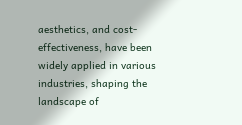aesthetics, and cost-effectiveness, have been widely applied in various industries, shaping the landscape of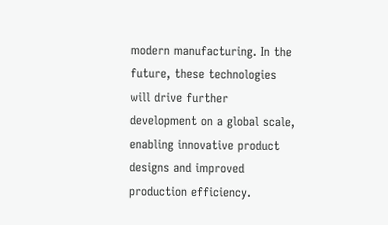modern manufacturing. In the future, these technologies will drive further development on a global scale, enabling innovative product designs and improved production efficiency.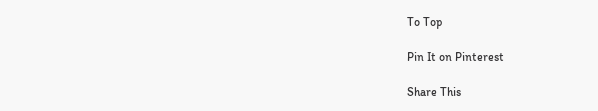To Top

Pin It on Pinterest

Share This